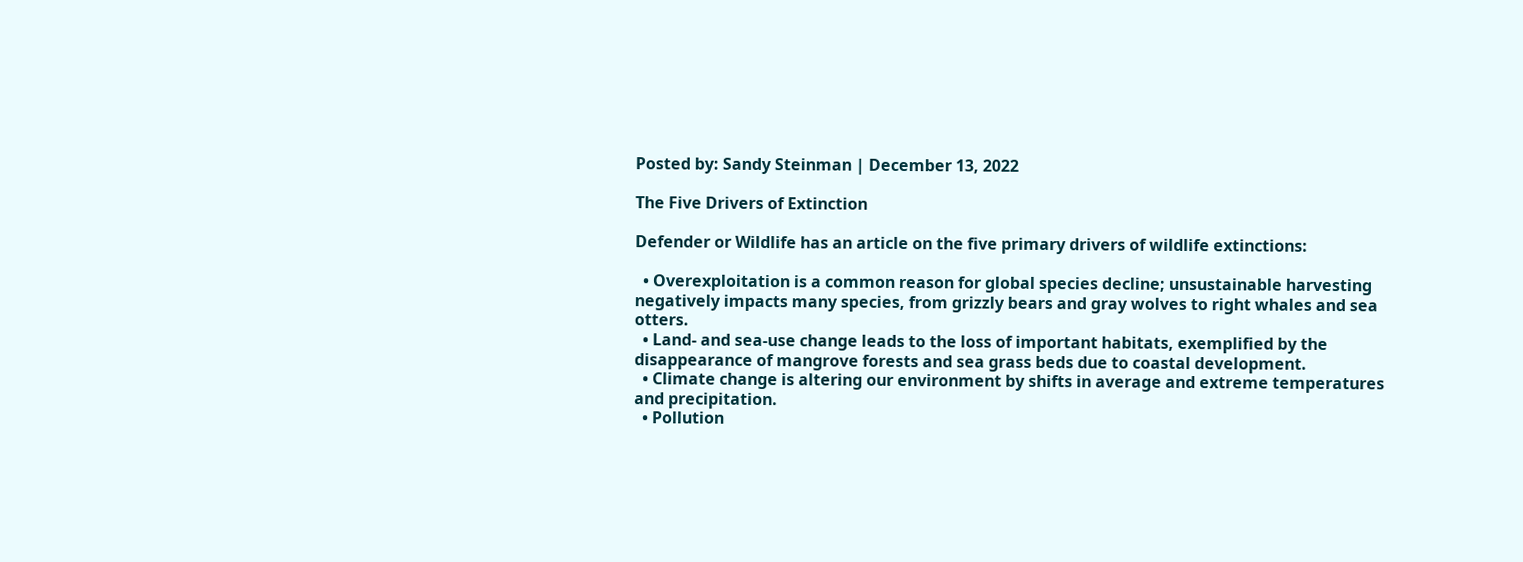Posted by: Sandy Steinman | December 13, 2022

The Five Drivers of Extinction

Defender or Wildlife has an article on the five primary drivers of wildlife extinctions:

  • Overexploitation is a common reason for global species decline; unsustainable harvesting negatively impacts many species, from grizzly bears and gray wolves to right whales and sea otters.
  • Land- and sea-use change leads to the loss of important habitats, exemplified by the disappearance of mangrove forests and sea grass beds due to coastal development.
  • Climate change is altering our environment by shifts in average and extreme temperatures and precipitation.
  • Pollution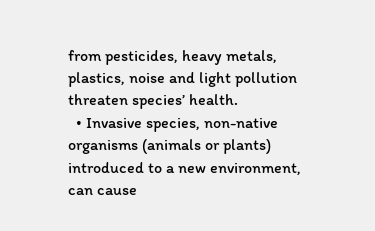from pesticides, heavy metals, plastics, noise and light pollution threaten species’ health.
  • Invasive species, non-native organisms (animals or plants) introduced to a new environment, can cause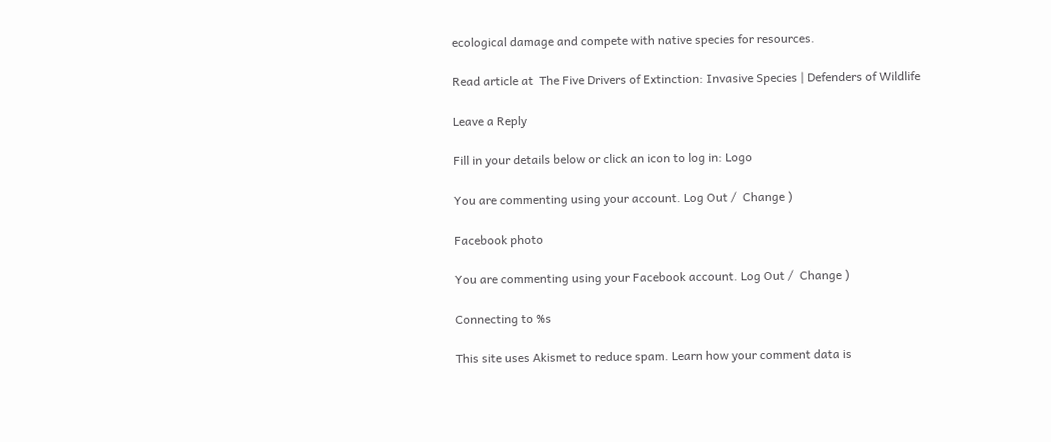ecological damage and compete with native species for resources.

Read article at  The Five Drivers of Extinction: Invasive Species | Defenders of Wildlife

Leave a Reply

Fill in your details below or click an icon to log in: Logo

You are commenting using your account. Log Out /  Change )

Facebook photo

You are commenting using your Facebook account. Log Out /  Change )

Connecting to %s

This site uses Akismet to reduce spam. Learn how your comment data is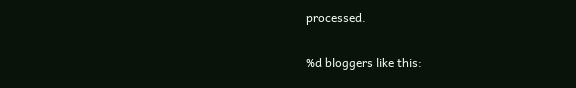processed.


%d bloggers like this: